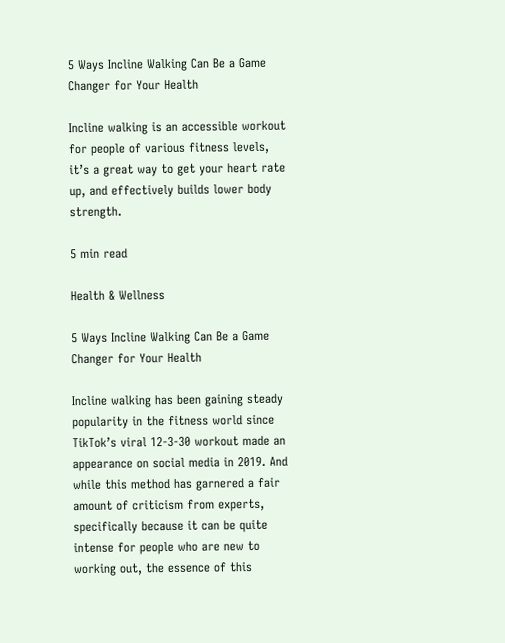5 Ways Incline Walking Can Be a Game Changer for Your Health

Incline walking is an accessible workout for people of various fitness levels, it’s a great way to get your heart rate up, and effectively builds lower body strength.

5 min read

Health & Wellness

5 Ways Incline Walking Can Be a Game Changer for Your Health

Incline walking has been gaining steady popularity in the fitness world since TikTok’s viral 12-3-30 workout made an appearance on social media in 2019. And while this method has garnered a fair amount of criticism from experts, specifically because it can be quite intense for people who are new to working out, the essence of this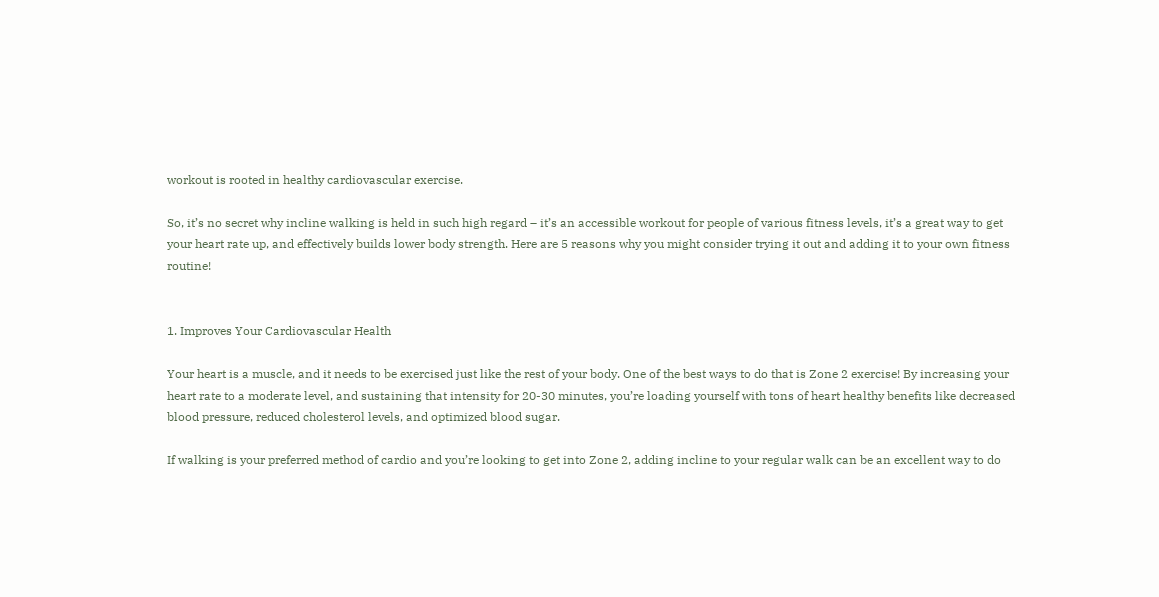workout is rooted in healthy cardiovascular exercise.

So, it’s no secret why incline walking is held in such high regard – it’s an accessible workout for people of various fitness levels, it’s a great way to get your heart rate up, and effectively builds lower body strength. Here are 5 reasons why you might consider trying it out and adding it to your own fitness routine!


1. Improves Your Cardiovascular Health

Your heart is a muscle, and it needs to be exercised just like the rest of your body. One of the best ways to do that is Zone 2 exercise! By increasing your heart rate to a moderate level, and sustaining that intensity for 20-30 minutes, you’re loading yourself with tons of heart healthy benefits like decreased blood pressure, reduced cholesterol levels, and optimized blood sugar.

If walking is your preferred method of cardio and you’re looking to get into Zone 2, adding incline to your regular walk can be an excellent way to do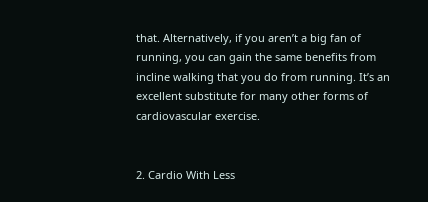that. Alternatively, if you aren’t a big fan of running, you can gain the same benefits from incline walking that you do from running. It’s an excellent substitute for many other forms of cardiovascular exercise.


2. Cardio With Less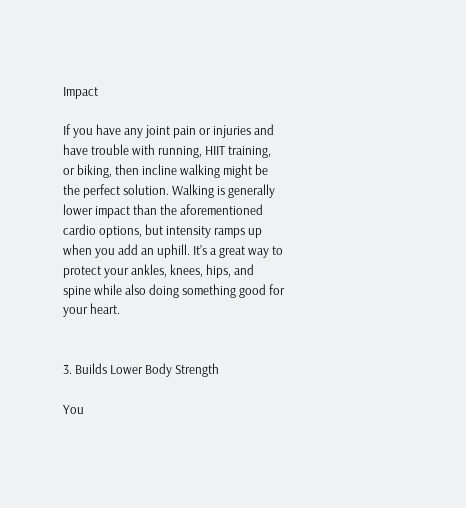Impact

If you have any joint pain or injuries and have trouble with running, HIIT training, or biking, then incline walking might be the perfect solution. Walking is generally lower impact than the aforementioned cardio options, but intensity ramps up when you add an uphill. It’s a great way to protect your ankles, knees, hips, and spine while also doing something good for your heart.


3. Builds Lower Body Strength

You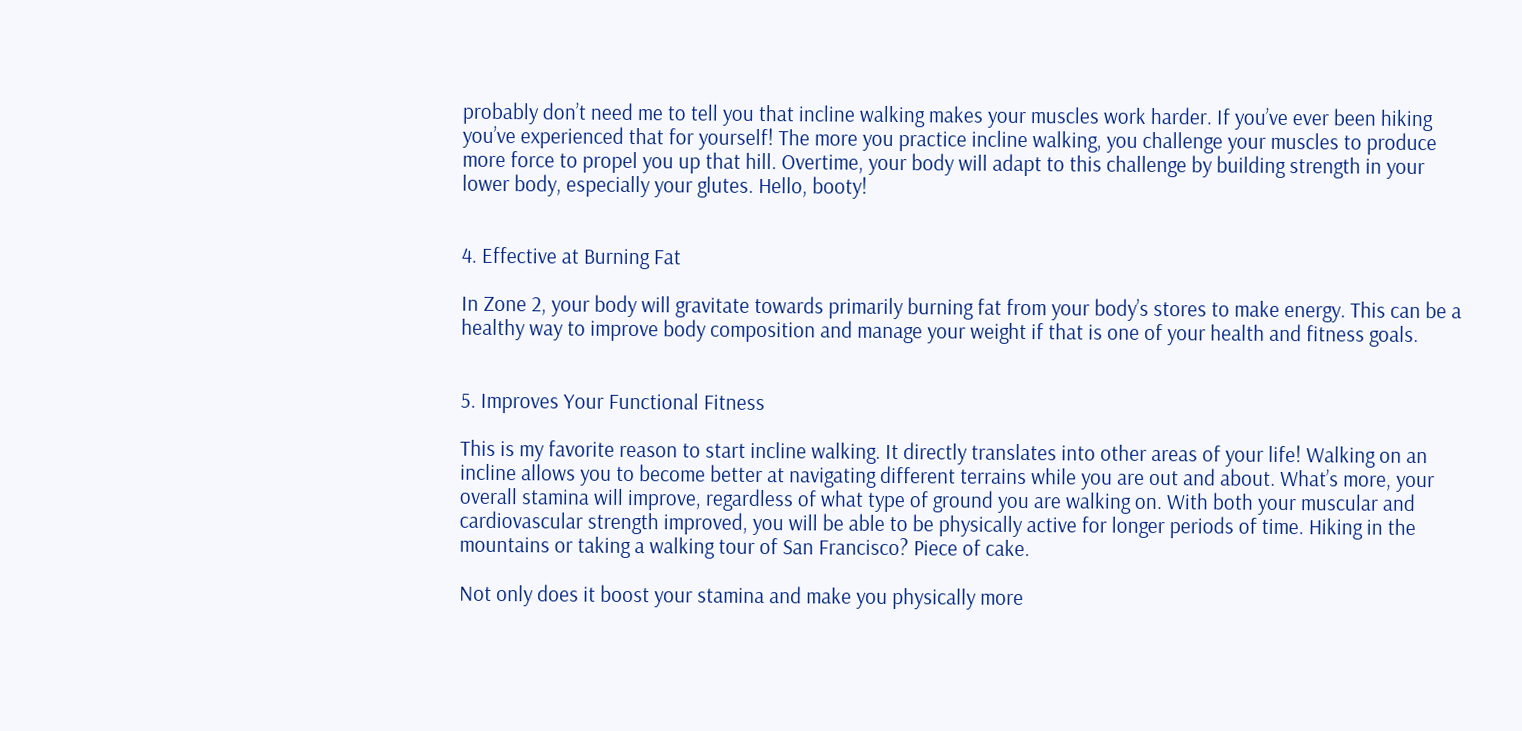probably don’t need me to tell you that incline walking makes your muscles work harder. If you’ve ever been hiking you’ve experienced that for yourself! The more you practice incline walking, you challenge your muscles to produce more force to propel you up that hill. Overtime, your body will adapt to this challenge by building strength in your lower body, especially your glutes. Hello, booty!


4. Effective at Burning Fat

In Zone 2, your body will gravitate towards primarily burning fat from your body’s stores to make energy. This can be a healthy way to improve body composition and manage your weight if that is one of your health and fitness goals.


5. Improves Your Functional Fitness

This is my favorite reason to start incline walking. It directly translates into other areas of your life! Walking on an incline allows you to become better at navigating different terrains while you are out and about. What’s more, your overall stamina will improve, regardless of what type of ground you are walking on. With both your muscular and cardiovascular strength improved, you will be able to be physically active for longer periods of time. Hiking in the mountains or taking a walking tour of San Francisco? Piece of cake.

Not only does it boost your stamina and make you physically more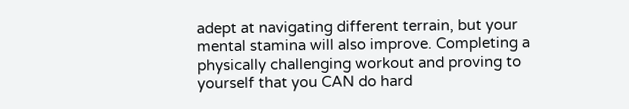adept at navigating different terrain, but your mental stamina will also improve. Completing a physically challenging workout and proving to yourself that you CAN do hard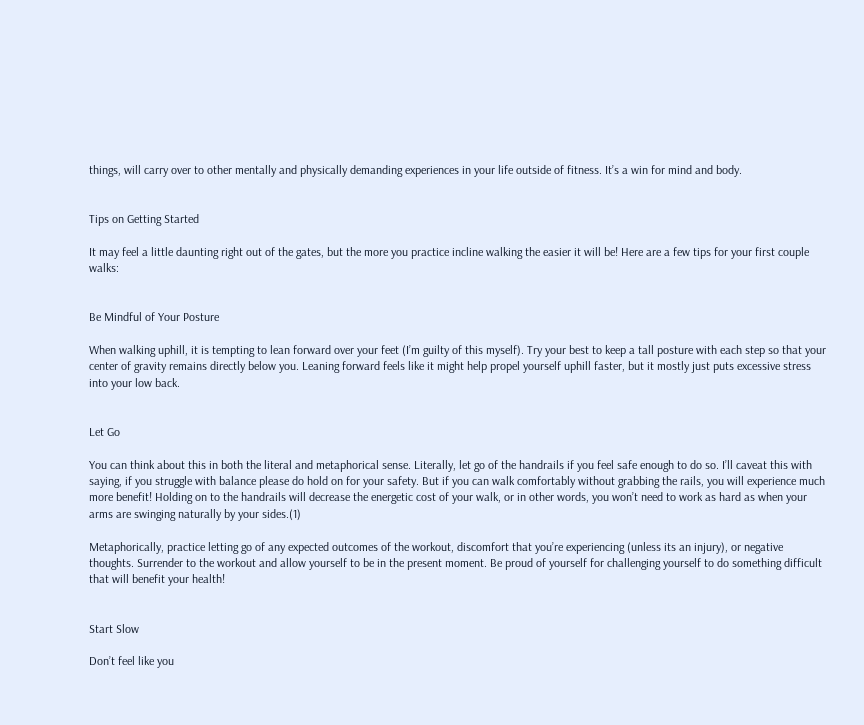things, will carry over to other mentally and physically demanding experiences in your life outside of fitness. It’s a win for mind and body.


Tips on Getting Started

It may feel a little daunting right out of the gates, but the more you practice incline walking the easier it will be! Here are a few tips for your first couple walks:


Be Mindful of Your Posture

When walking uphill, it is tempting to lean forward over your feet (I’m guilty of this myself). Try your best to keep a tall posture with each step so that your center of gravity remains directly below you. Leaning forward feels like it might help propel yourself uphill faster, but it mostly just puts excessive stress into your low back.


Let Go

You can think about this in both the literal and metaphorical sense. Literally, let go of the handrails if you feel safe enough to do so. I’ll caveat this with saying, if you struggle with balance please do hold on for your safety. But if you can walk comfortably without grabbing the rails, you will experience much more benefit! Holding on to the handrails will decrease the energetic cost of your walk, or in other words, you won’t need to work as hard as when your arms are swinging naturally by your sides.(1)

Metaphorically, practice letting go of any expected outcomes of the workout, discomfort that you’re experiencing (unless its an injury), or negative thoughts. Surrender to the workout and allow yourself to be in the present moment. Be proud of yourself for challenging yourself to do something difficult that will benefit your health!


Start Slow

Don’t feel like you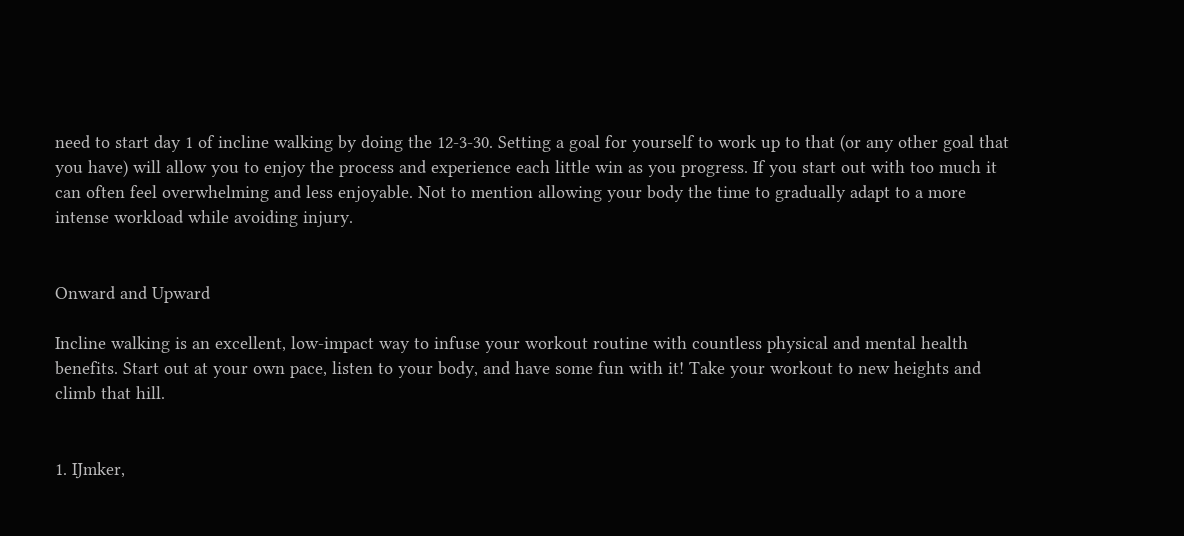need to start day 1 of incline walking by doing the 12-3-30. Setting a goal for yourself to work up to that (or any other goal that you have) will allow you to enjoy the process and experience each little win as you progress. If you start out with too much it can often feel overwhelming and less enjoyable. Not to mention allowing your body the time to gradually adapt to a more intense workload while avoiding injury.


Onward and Upward

Incline walking is an excellent, low-impact way to infuse your workout routine with countless physical and mental health benefits. Start out at your own pace, listen to your body, and have some fun with it! Take your workout to new heights and climb that hill.


1. IJmker,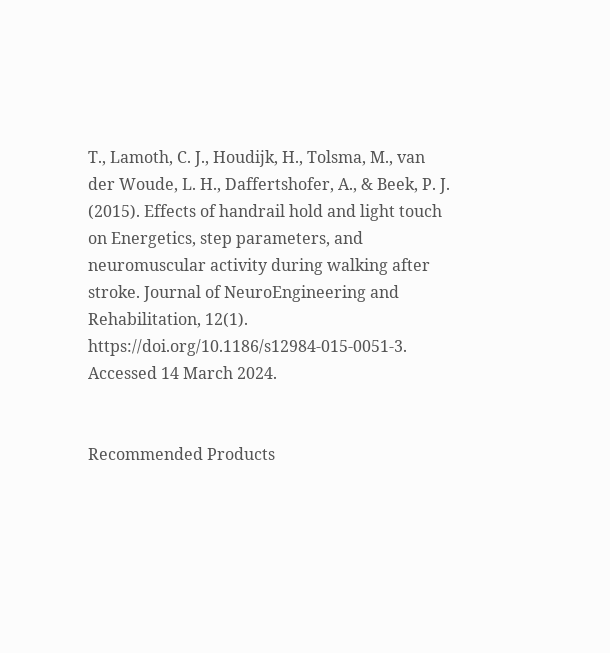T., Lamoth, C. J., Houdijk, H., Tolsma, M., van der Woude, L. H., Daffertshofer, A., & Beek, P. J. (2015). Effects of handrail hold and light touch on Energetics, step parameters, and neuromuscular activity during walking after stroke. Journal of NeuroEngineering and Rehabilitation, 12(1). https://doi.org/10.1186/s12984-015-0051-3. Accessed 14 March 2024.


Recommended Products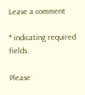Leave a comment

* indicating required fields

Please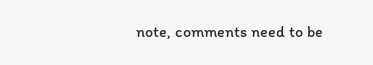note, comments need to be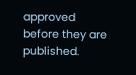approved before they are published.